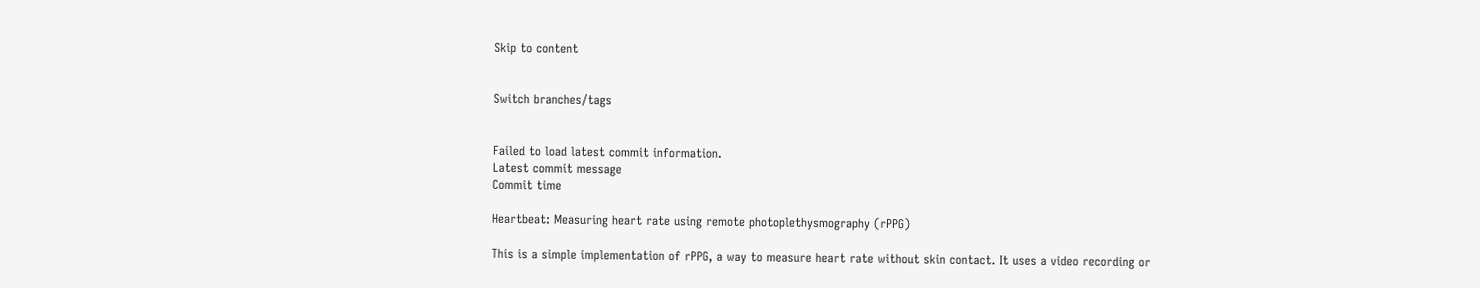Skip to content


Switch branches/tags


Failed to load latest commit information.
Latest commit message
Commit time

Heartbeat: Measuring heart rate using remote photoplethysmography (rPPG)

This is a simple implementation of rPPG, a way to measure heart rate without skin contact. It uses a video recording or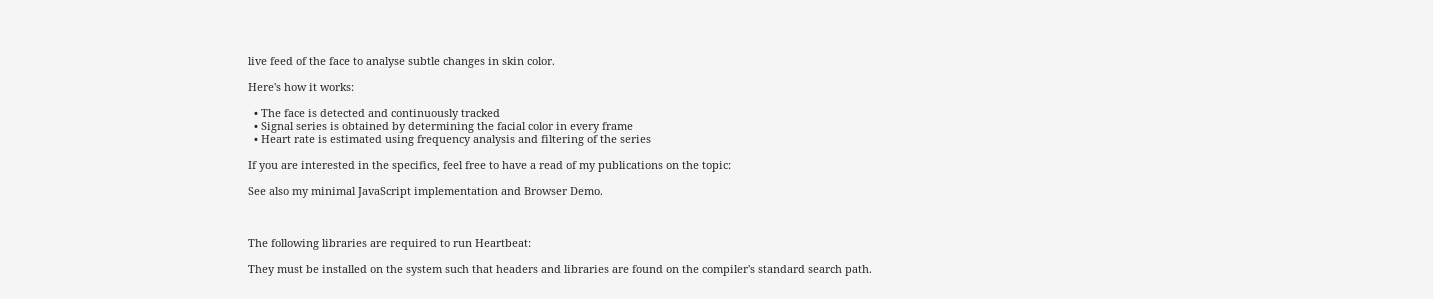live feed of the face to analyse subtle changes in skin color.

Here's how it works:

  • The face is detected and continuously tracked
  • Signal series is obtained by determining the facial color in every frame
  • Heart rate is estimated using frequency analysis and filtering of the series

If you are interested in the specifics, feel free to have a read of my publications on the topic:

See also my minimal JavaScript implementation and Browser Demo.



The following libraries are required to run Heartbeat:

They must be installed on the system such that headers and libraries are found on the compiler's standard search path.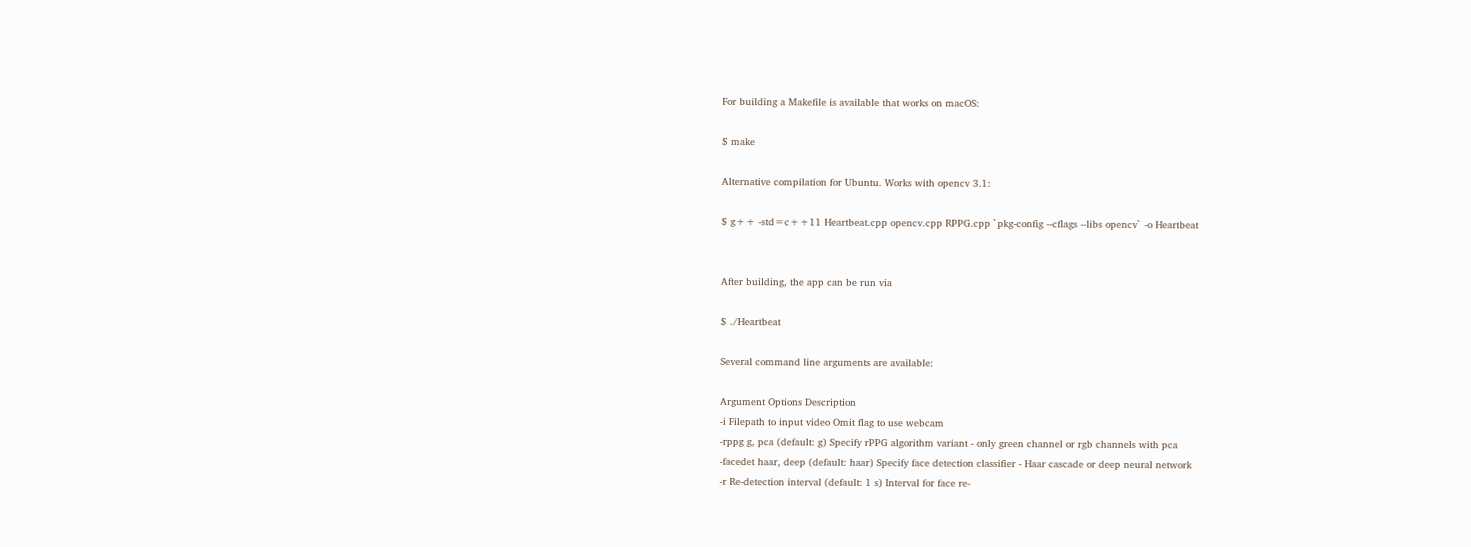For building a Makefile is available that works on macOS:

$ make

Alternative compilation for Ubuntu. Works with opencv 3.1:

$ g++ -std=c++11 Heartbeat.cpp opencv.cpp RPPG.cpp `pkg-config --cflags --libs opencv` -o Heartbeat


After building, the app can be run via

$ ./Heartbeat

Several command line arguments are available:

Argument Options Description
-i Filepath to input video Omit flag to use webcam
-rppg g, pca (default: g) Specify rPPG algorithm variant - only green channel or rgb channels with pca
-facedet haar, deep (default: haar) Specify face detection classifier - Haar cascade or deep neural network
-r Re-detection interval (default: 1 s) Interval for face re-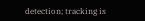detection; tracking is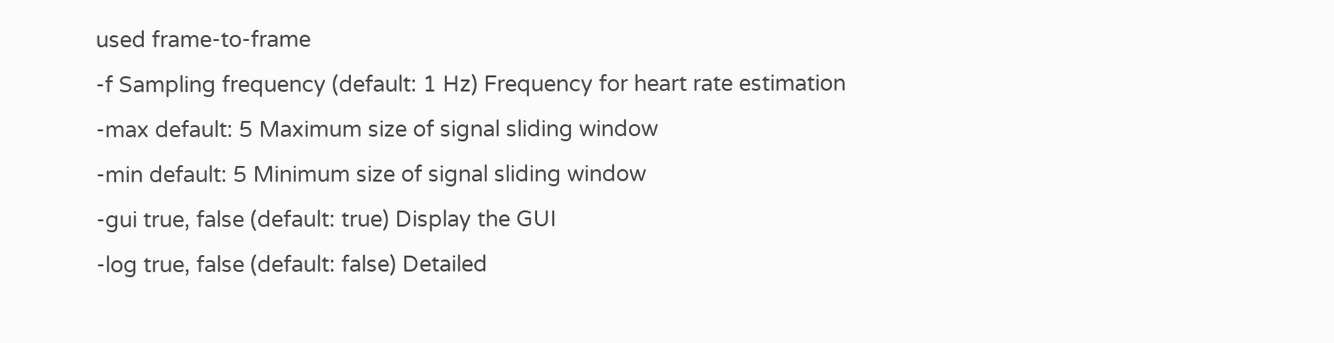used frame-to-frame
-f Sampling frequency (default: 1 Hz) Frequency for heart rate estimation
-max default: 5 Maximum size of signal sliding window
-min default: 5 Minimum size of signal sliding window
-gui true, false (default: true) Display the GUI
-log true, false (default: false) Detailed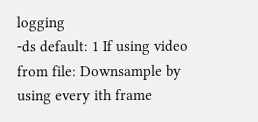logging
-ds default: 1 If using video from file: Downsample by using every ith frame